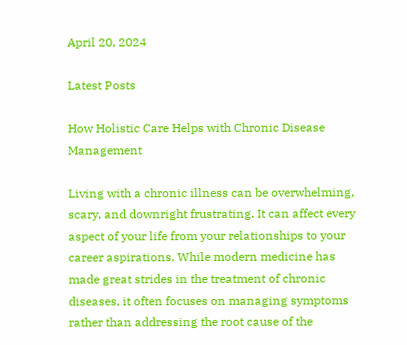April 20, 2024

Latest Posts

How Holistic Care Helps with Chronic Disease Management

Living with a chronic illness can be overwhelming, scary, and downright frustrating. It can affect every aspect of your life from your relationships to your career aspirations. While modern medicine has made great strides in the treatment of chronic diseases, it often focuses on managing symptoms rather than addressing the root cause of the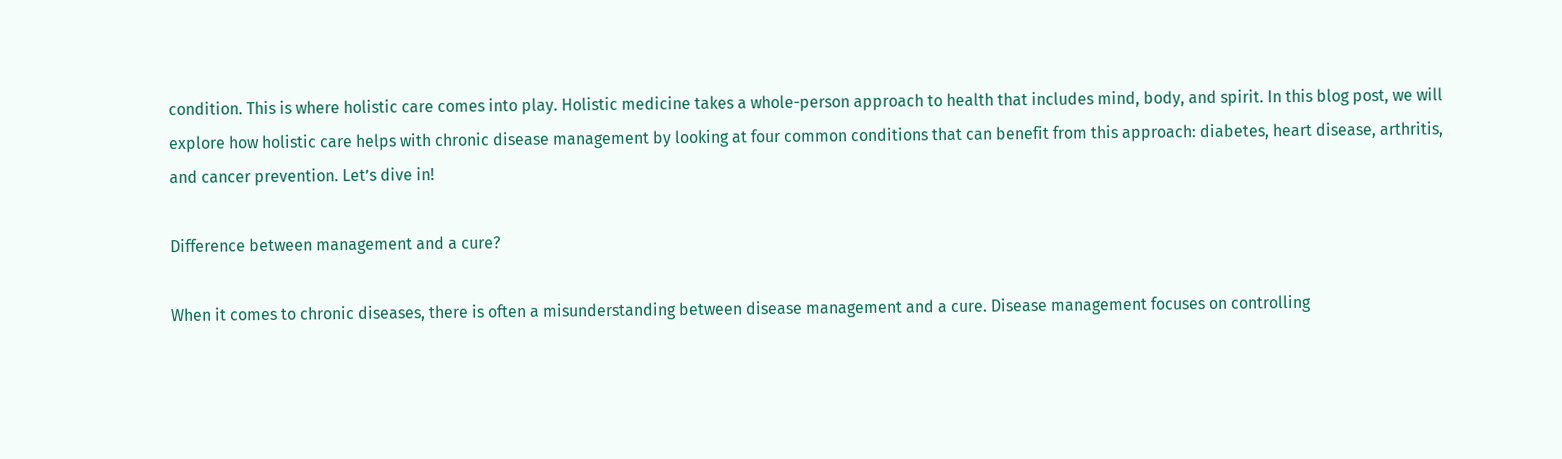condition. This is where holistic care comes into play. Holistic medicine takes a whole-person approach to health that includes mind, body, and spirit. In this blog post, we will explore how holistic care helps with chronic disease management by looking at four common conditions that can benefit from this approach: diabetes, heart disease, arthritis, and cancer prevention. Let’s dive in!

Difference between management and a cure?

When it comes to chronic diseases, there is often a misunderstanding between disease management and a cure. Disease management focuses on controlling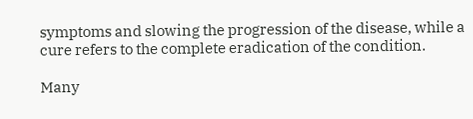symptoms and slowing the progression of the disease, while a cure refers to the complete eradication of the condition.

Many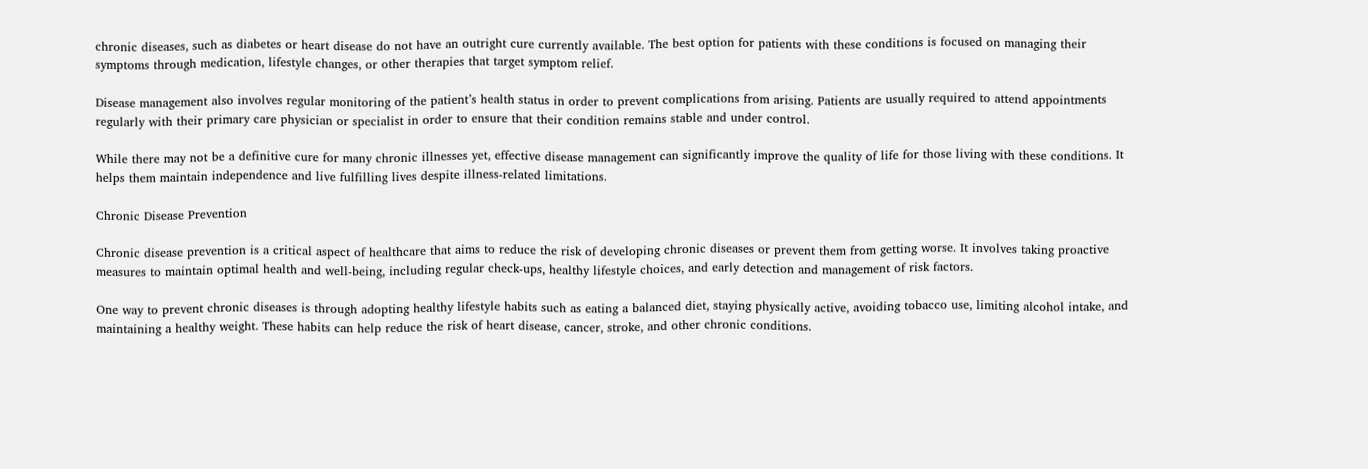chronic diseases, such as diabetes or heart disease do not have an outright cure currently available. The best option for patients with these conditions is focused on managing their symptoms through medication, lifestyle changes, or other therapies that target symptom relief.

Disease management also involves regular monitoring of the patient’s health status in order to prevent complications from arising. Patients are usually required to attend appointments regularly with their primary care physician or specialist in order to ensure that their condition remains stable and under control.

While there may not be a definitive cure for many chronic illnesses yet, effective disease management can significantly improve the quality of life for those living with these conditions. It helps them maintain independence and live fulfilling lives despite illness-related limitations.

Chronic Disease Prevention

Chronic disease prevention is a critical aspect of healthcare that aims to reduce the risk of developing chronic diseases or prevent them from getting worse. It involves taking proactive measures to maintain optimal health and well-being, including regular check-ups, healthy lifestyle choices, and early detection and management of risk factors.

One way to prevent chronic diseases is through adopting healthy lifestyle habits such as eating a balanced diet, staying physically active, avoiding tobacco use, limiting alcohol intake, and maintaining a healthy weight. These habits can help reduce the risk of heart disease, cancer, stroke, and other chronic conditions.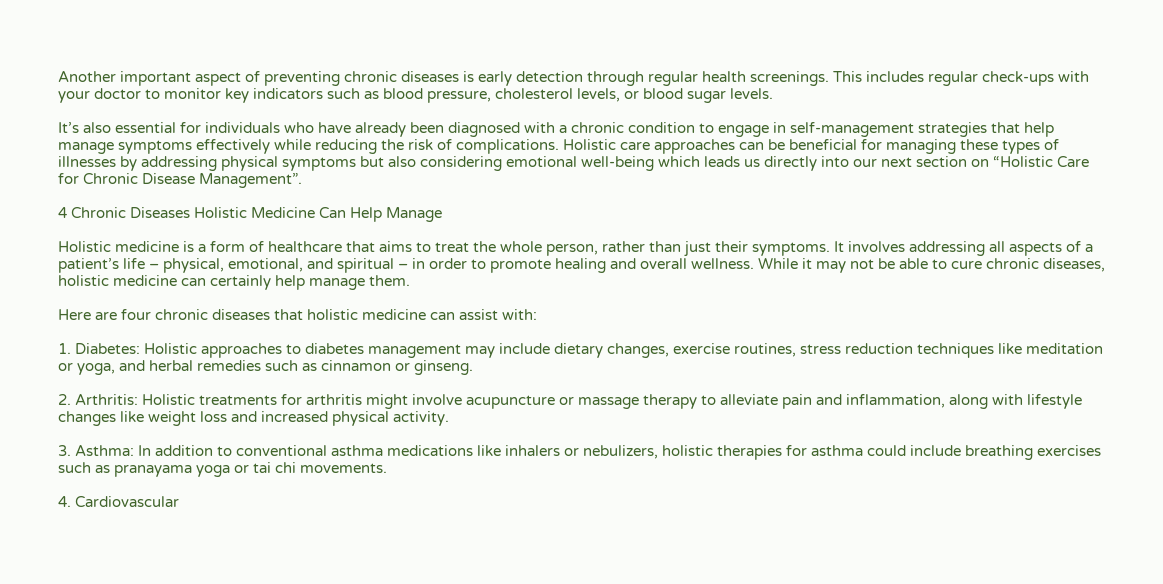Another important aspect of preventing chronic diseases is early detection through regular health screenings. This includes regular check-ups with your doctor to monitor key indicators such as blood pressure, cholesterol levels, or blood sugar levels.

It’s also essential for individuals who have already been diagnosed with a chronic condition to engage in self-management strategies that help manage symptoms effectively while reducing the risk of complications. Holistic care approaches can be beneficial for managing these types of illnesses by addressing physical symptoms but also considering emotional well-being which leads us directly into our next section on “Holistic Care for Chronic Disease Management”.

4 Chronic Diseases Holistic Medicine Can Help Manage

Holistic medicine is a form of healthcare that aims to treat the whole person, rather than just their symptoms. It involves addressing all aspects of a patient’s life – physical, emotional, and spiritual – in order to promote healing and overall wellness. While it may not be able to cure chronic diseases, holistic medicine can certainly help manage them.

Here are four chronic diseases that holistic medicine can assist with:

1. Diabetes: Holistic approaches to diabetes management may include dietary changes, exercise routines, stress reduction techniques like meditation or yoga, and herbal remedies such as cinnamon or ginseng.

2. Arthritis: Holistic treatments for arthritis might involve acupuncture or massage therapy to alleviate pain and inflammation, along with lifestyle changes like weight loss and increased physical activity.

3. Asthma: In addition to conventional asthma medications like inhalers or nebulizers, holistic therapies for asthma could include breathing exercises such as pranayama yoga or tai chi movements.

4. Cardiovascular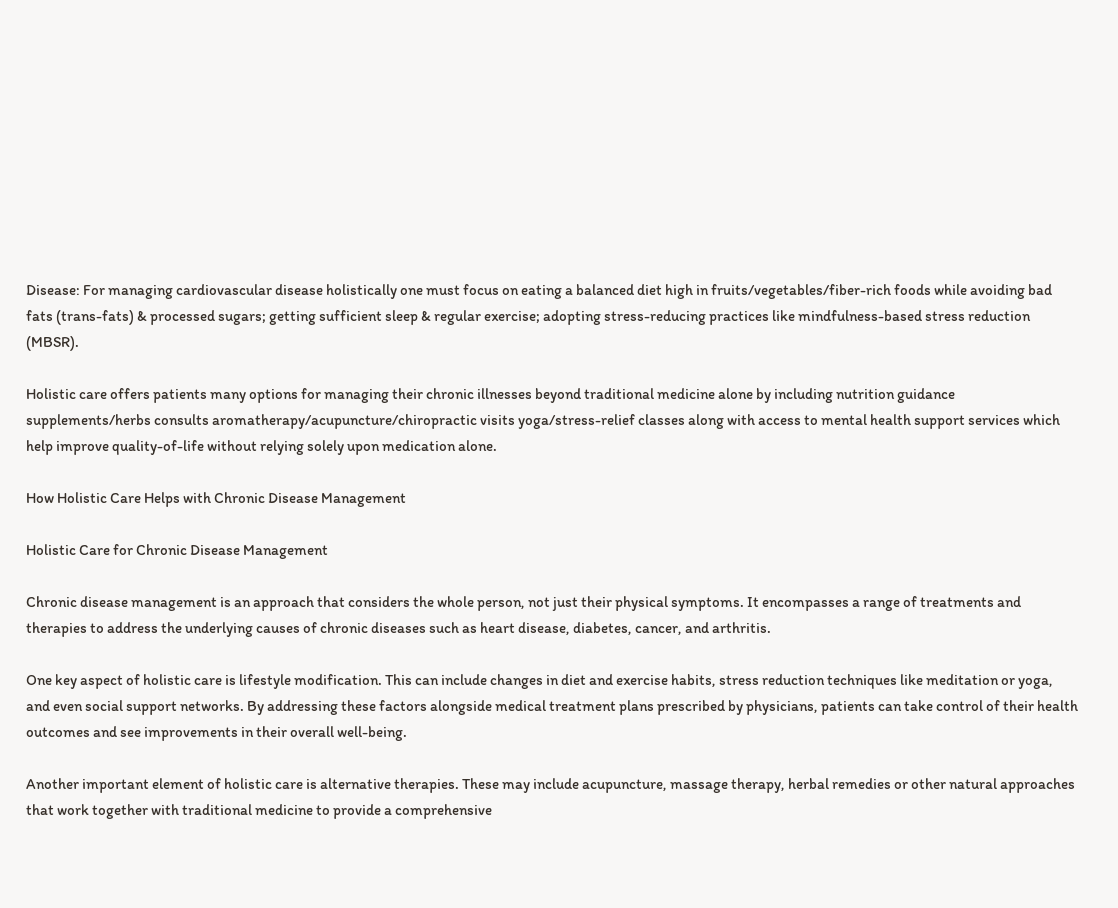Disease: For managing cardiovascular disease holistically one must focus on eating a balanced diet high in fruits/vegetables/fiber-rich foods while avoiding bad fats (trans-fats) & processed sugars; getting sufficient sleep & regular exercise; adopting stress-reducing practices like mindfulness-based stress reduction (MBSR).

Holistic care offers patients many options for managing their chronic illnesses beyond traditional medicine alone by including nutrition guidance supplements/herbs consults aromatherapy/acupuncture/chiropractic visits yoga/stress-relief classes along with access to mental health support services which help improve quality-of-life without relying solely upon medication alone.

How Holistic Care Helps with Chronic Disease Management

Holistic Care for Chronic Disease Management

Chronic disease management is an approach that considers the whole person, not just their physical symptoms. It encompasses a range of treatments and therapies to address the underlying causes of chronic diseases such as heart disease, diabetes, cancer, and arthritis.

One key aspect of holistic care is lifestyle modification. This can include changes in diet and exercise habits, stress reduction techniques like meditation or yoga, and even social support networks. By addressing these factors alongside medical treatment plans prescribed by physicians, patients can take control of their health outcomes and see improvements in their overall well-being.

Another important element of holistic care is alternative therapies. These may include acupuncture, massage therapy, herbal remedies or other natural approaches that work together with traditional medicine to provide a comprehensive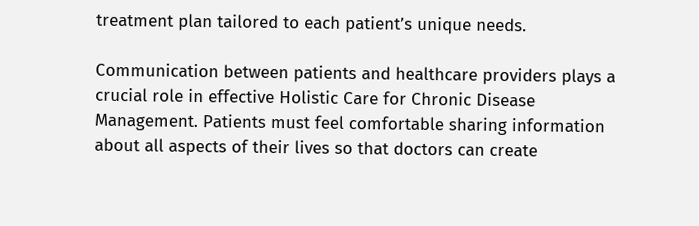treatment plan tailored to each patient’s unique needs.

Communication between patients and healthcare providers plays a crucial role in effective Holistic Care for Chronic Disease Management. Patients must feel comfortable sharing information about all aspects of their lives so that doctors can create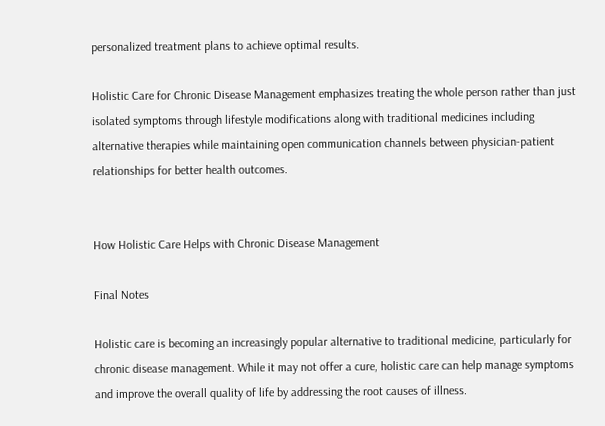personalized treatment plans to achieve optimal results.

Holistic Care for Chronic Disease Management emphasizes treating the whole person rather than just isolated symptoms through lifestyle modifications along with traditional medicines including alternative therapies while maintaining open communication channels between physician-patient relationships for better health outcomes.


How Holistic Care Helps with Chronic Disease Management

Final Notes

Holistic care is becoming an increasingly popular alternative to traditional medicine, particularly for chronic disease management. While it may not offer a cure, holistic care can help manage symptoms and improve the overall quality of life by addressing the root causes of illness.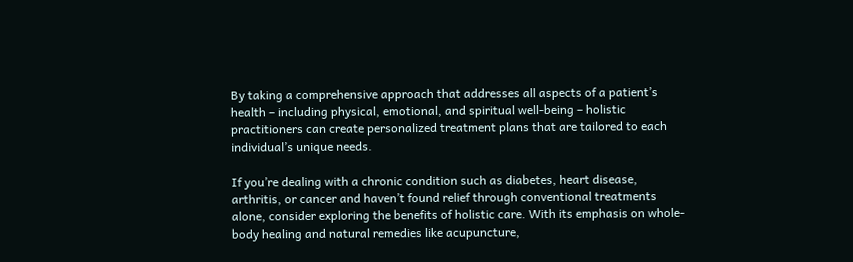By taking a comprehensive approach that addresses all aspects of a patient’s health – including physical, emotional, and spiritual well-being – holistic practitioners can create personalized treatment plans that are tailored to each individual’s unique needs.

If you’re dealing with a chronic condition such as diabetes, heart disease, arthritis, or cancer and haven’t found relief through conventional treatments alone, consider exploring the benefits of holistic care. With its emphasis on whole-body healing and natural remedies like acupuncture,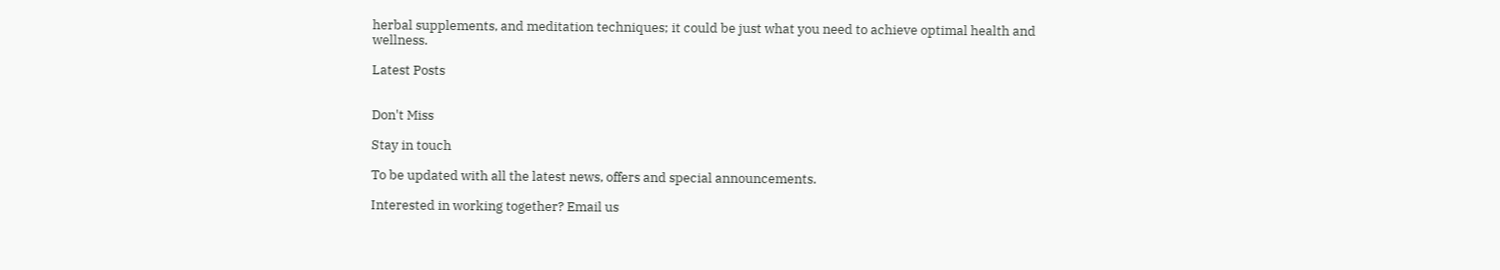herbal supplements, and meditation techniques; it could be just what you need to achieve optimal health and wellness.

Latest Posts


Don't Miss

Stay in touch

To be updated with all the latest news, offers and special announcements.

Interested in working together? Email us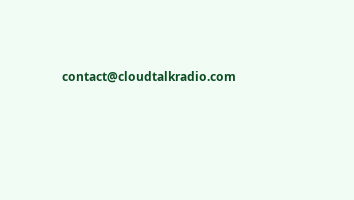contact@cloudtalkradio.com